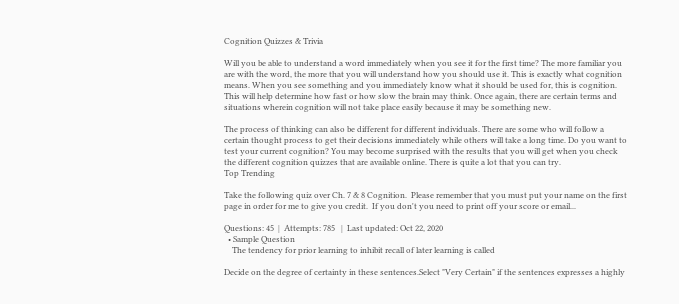Cognition Quizzes & Trivia

Will you be able to understand a word immediately when you see it for the first time? The more familiar you are with the word, the more that you will understand how you should use it. This is exactly what cognition means. When you see something and you immediately know what it should be used for, this is cognition. This will help determine how fast or how slow the brain may think. Once again, there are certain terms and situations wherein cognition will not take place easily because it may be something new.

The process of thinking can also be different for different individuals. There are some who will follow a certain thought process to get their decisions immediately while others will take a long time. Do you want to test your current cognition? You may become surprised with the results that you will get when you check the different cognition quizzes that are available online. There is quite a lot that you can try.
Top Trending

Take the following quiz over Ch. 7 & 8 Cognition.  Please remember that you must put your name on the first page in order for me to give you credit.  If you don't you need to print off your score or email...

Questions: 45  |  Attempts: 785   |  Last updated: Oct 22, 2020
  • Sample Question
    The tendency for prior learning to inhibit recall of later learning is called

Decide on the degree of certainty in these sentences.Select "Very Certain" if the sentences expresses a highly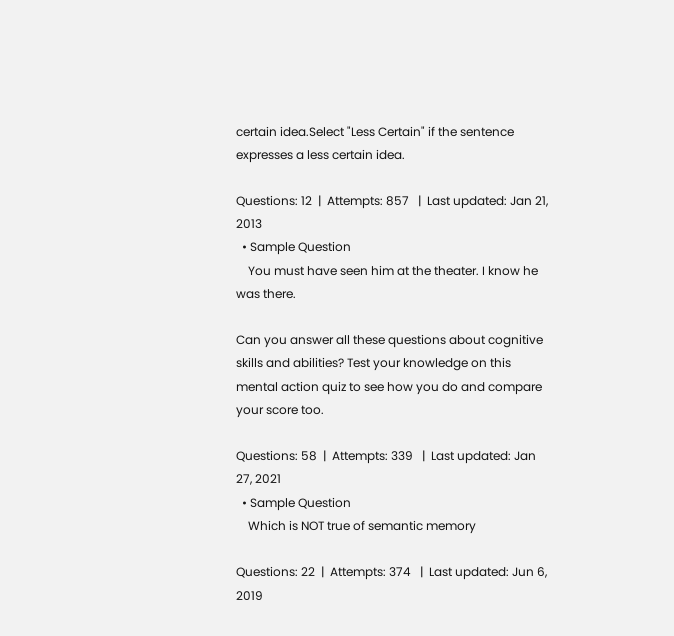certain idea.Select "Less Certain" if the sentence expresses a less certain idea.

Questions: 12  |  Attempts: 857   |  Last updated: Jan 21, 2013
  • Sample Question
    You must have seen him at the theater. I know he was there.

Can you answer all these questions about cognitive skills and abilities? Test your knowledge on this mental action quiz to see how you do and compare your score too.

Questions: 58  |  Attempts: 339   |  Last updated: Jan 27, 2021
  • Sample Question
    Which is NOT true of semantic memory

Questions: 22  |  Attempts: 374   |  Last updated: Jun 6, 2019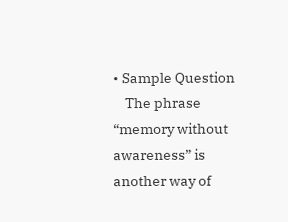• Sample Question
    The phrase “memory without awareness” is another way of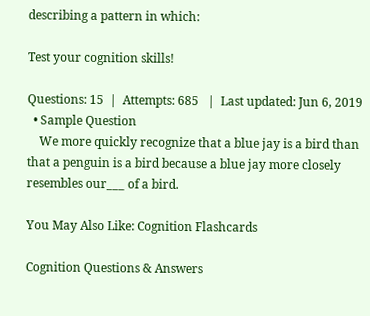describing a pattern in which:

Test your cognition skills!

Questions: 15  |  Attempts: 685   |  Last updated: Jun 6, 2019
  • Sample Question
    We more quickly recognize that a blue jay is a bird than that a penguin is a bird because a blue jay more closely resembles our___ of a bird.

You May Also Like: Cognition Flashcards

Cognition Questions & Answers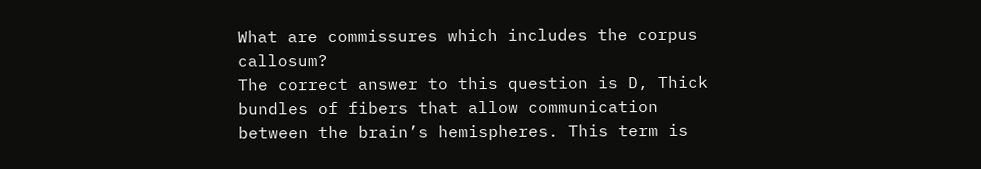What are commissures which includes the corpus callosum?
The correct answer to this question is D, Thick bundles of fibers that allow communication between the brain’s hemispheres. This term is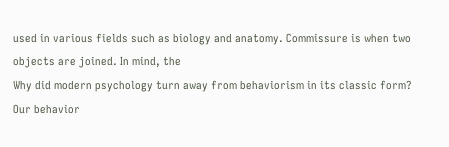used in various fields such as biology and anatomy. Commissure is when two objects are joined. In mind, the
Why did modern psychology turn away from behaviorism in its classic form?
Our behavior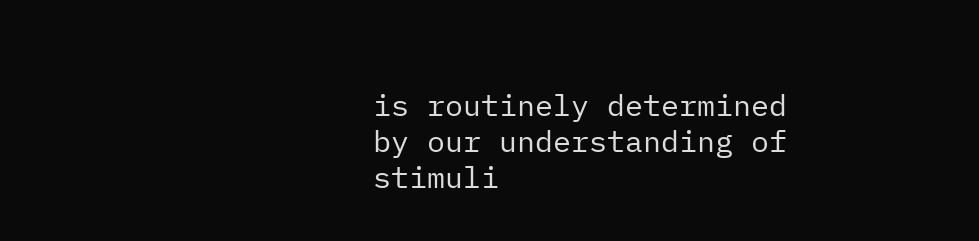is routinely determined by our understanding of stimuli